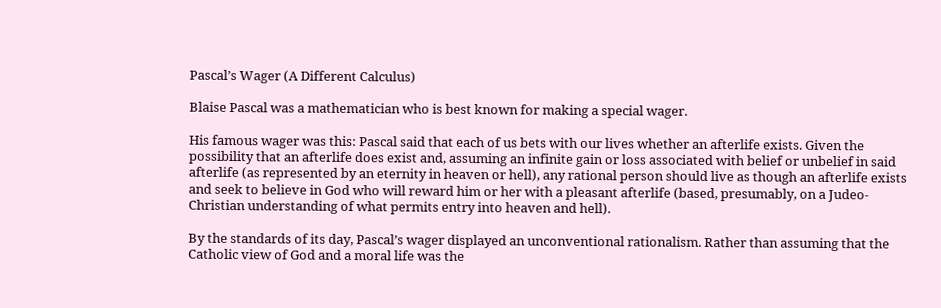Pascal’s Wager (A Different Calculus)

Blaise Pascal was a mathematician who is best known for making a special wager.

His famous wager was this: Pascal said that each of us bets with our lives whether an afterlife exists. Given the possibility that an afterlife does exist and, assuming an infinite gain or loss associated with belief or unbelief in said afterlife (as represented by an eternity in heaven or hell), any rational person should live as though an afterlife exists and seek to believe in God who will reward him or her with a pleasant afterlife (based, presumably, on a Judeo-Christian understanding of what permits entry into heaven and hell).

By the standards of its day, Pascal’s wager displayed an unconventional rationalism. Rather than assuming that the Catholic view of God and a moral life was the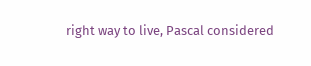right way to live, Pascal considered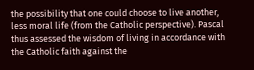the possibility that one could choose to live another, less moral life (from the Catholic perspective). Pascal thus assessed the wisdom of living in accordance with the Catholic faith against the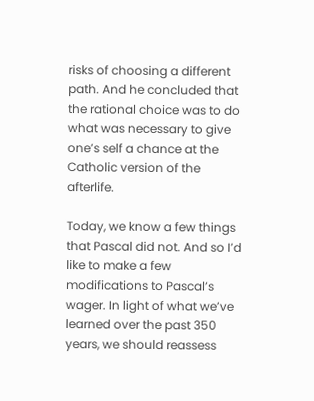risks of choosing a different path. And he concluded that the rational choice was to do what was necessary to give one’s self a chance at the Catholic version of the afterlife.

Today, we know a few things that Pascal did not. And so I’d like to make a few modifications to Pascal’s wager. In light of what we’ve learned over the past 350 years, we should reassess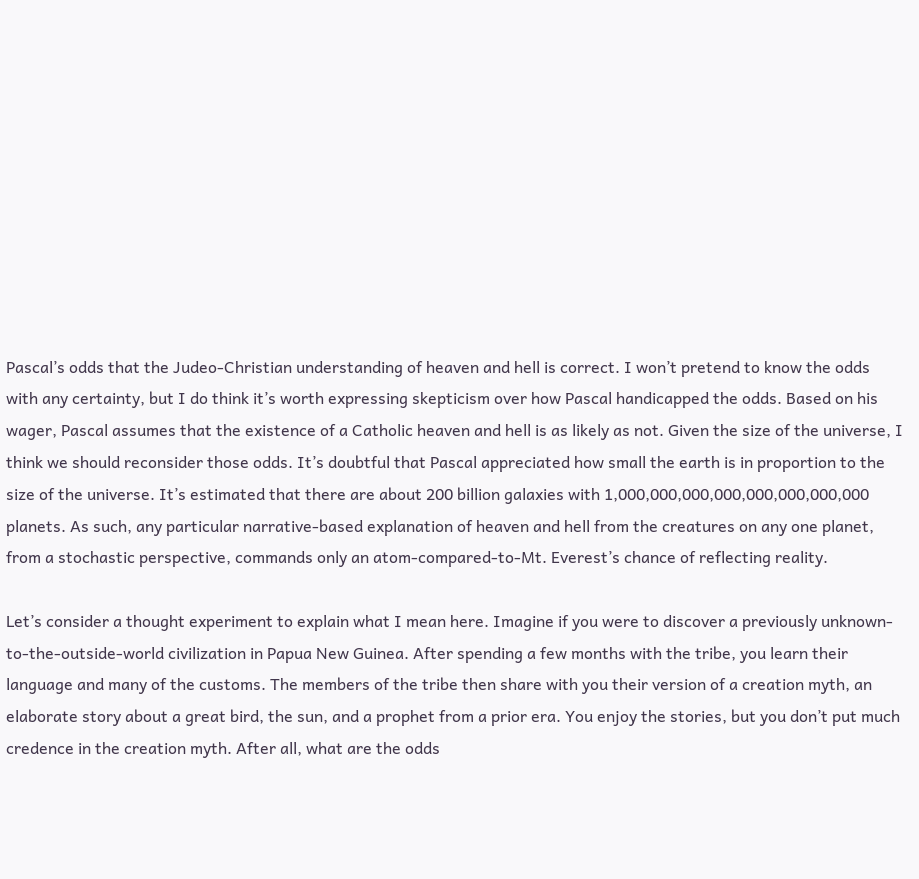Pascal’s odds that the Judeo-Christian understanding of heaven and hell is correct. I won’t pretend to know the odds with any certainty, but I do think it’s worth expressing skepticism over how Pascal handicapped the odds. Based on his wager, Pascal assumes that the existence of a Catholic heaven and hell is as likely as not. Given the size of the universe, I think we should reconsider those odds. It’s doubtful that Pascal appreciated how small the earth is in proportion to the size of the universe. It’s estimated that there are about 200 billion galaxies with 1,000,000,000,000,000,000,000,000 planets. As such, any particular narrative-based explanation of heaven and hell from the creatures on any one planet, from a stochastic perspective, commands only an atom-compared-to-Mt. Everest’s chance of reflecting reality.

Let’s consider a thought experiment to explain what I mean here. Imagine if you were to discover a previously unknown-to-the-outside-world civilization in Papua New Guinea. After spending a few months with the tribe, you learn their language and many of the customs. The members of the tribe then share with you their version of a creation myth, an elaborate story about a great bird, the sun, and a prophet from a prior era. You enjoy the stories, but you don’t put much credence in the creation myth. After all, what are the odds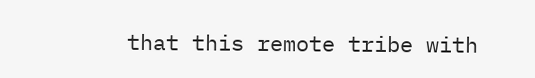that this remote tribe with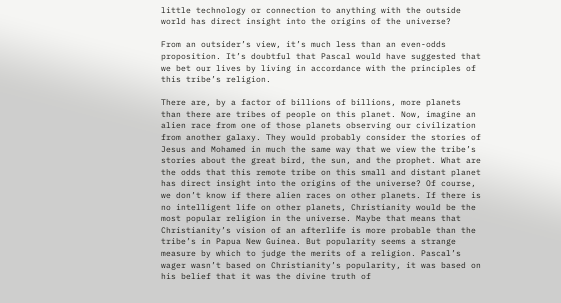little technology or connection to anything with the outside world has direct insight into the origins of the universe?

From an outsider’s view, it’s much less than an even-odds proposition. It’s doubtful that Pascal would have suggested that we bet our lives by living in accordance with the principles of this tribe’s religion.

There are, by a factor of billions of billions, more planets than there are tribes of people on this planet. Now, imagine an alien race from one of those planets observing our civilization from another galaxy. They would probably consider the stories of Jesus and Mohamed in much the same way that we view the tribe’s stories about the great bird, the sun, and the prophet. What are the odds that this remote tribe on this small and distant planet has direct insight into the origins of the universe? Of course, we don’t know if there alien races on other planets. If there is no intelligent life on other planets, Christianity would be the most popular religion in the universe. Maybe that means that Christianity’s vision of an afterlife is more probable than the tribe’s in Papua New Guinea. But popularity seems a strange measure by which to judge the merits of a religion. Pascal’s wager wasn’t based on Christianity’s popularity, it was based on his belief that it was the divine truth of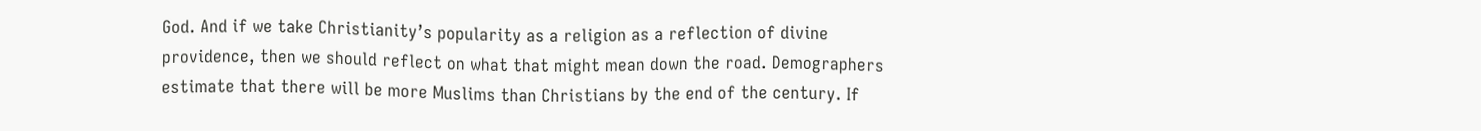God. And if we take Christianity’s popularity as a religion as a reflection of divine providence, then we should reflect on what that might mean down the road. Demographers estimate that there will be more Muslims than Christians by the end of the century. If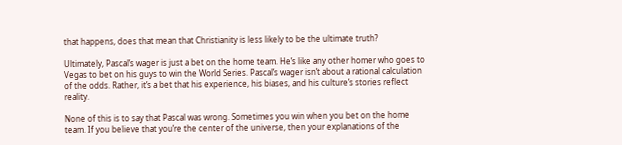that happens, does that mean that Christianity is less likely to be the ultimate truth?

Ultimately, Pascal’s wager is just a bet on the home team. He’s like any other homer who goes to Vegas to bet on his guys to win the World Series. Pascal’s wager isn’t about a rational calculation of the odds. Rather, it’s a bet that his experience, his biases, and his culture’s stories reflect reality.

None of this is to say that Pascal was wrong. Sometimes you win when you bet on the home team. If you believe that you’re the center of the universe, then your explanations of the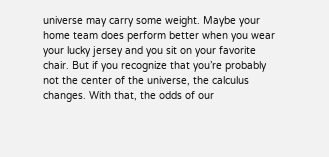universe may carry some weight. Maybe your home team does perform better when you wear your lucky jersey and you sit on your favorite chair. But if you recognize that you’re probably not the center of the universe, the calculus changes. With that, the odds of our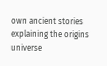own ancient stories explaining the origins universe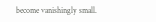become vanishingly small.